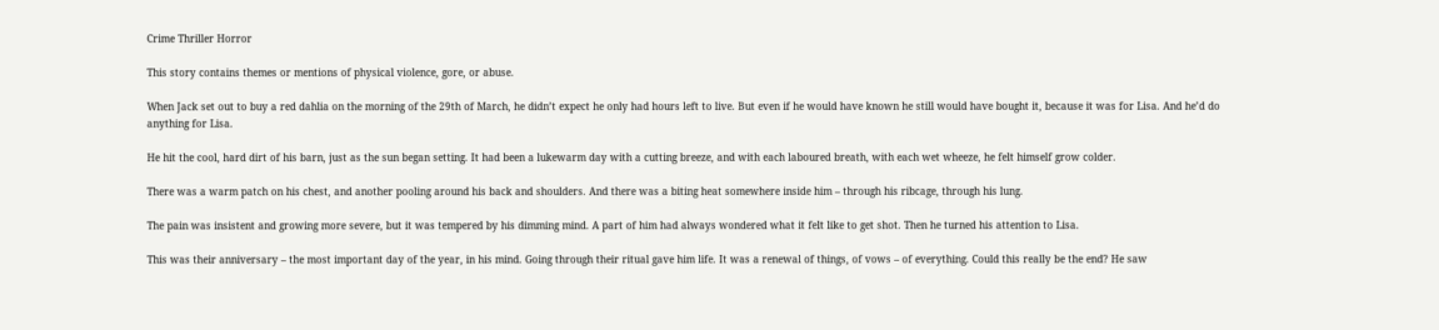Crime Thriller Horror

This story contains themes or mentions of physical violence, gore, or abuse.

When Jack set out to buy a red dahlia on the morning of the 29th of March, he didn’t expect he only had hours left to live. But even if he would have known he still would have bought it, because it was for Lisa. And he’d do anything for Lisa.

He hit the cool, hard dirt of his barn, just as the sun began setting. It had been a lukewarm day with a cutting breeze, and with each laboured breath, with each wet wheeze, he felt himself grow colder.

There was a warm patch on his chest, and another pooling around his back and shoulders. And there was a biting heat somewhere inside him – through his ribcage, through his lung.

The pain was insistent and growing more severe, but it was tempered by his dimming mind. A part of him had always wondered what it felt like to get shot. Then he turned his attention to Lisa.

This was their anniversary – the most important day of the year, in his mind. Going through their ritual gave him life. It was a renewal of things, of vows – of everything. Could this really be the end? He saw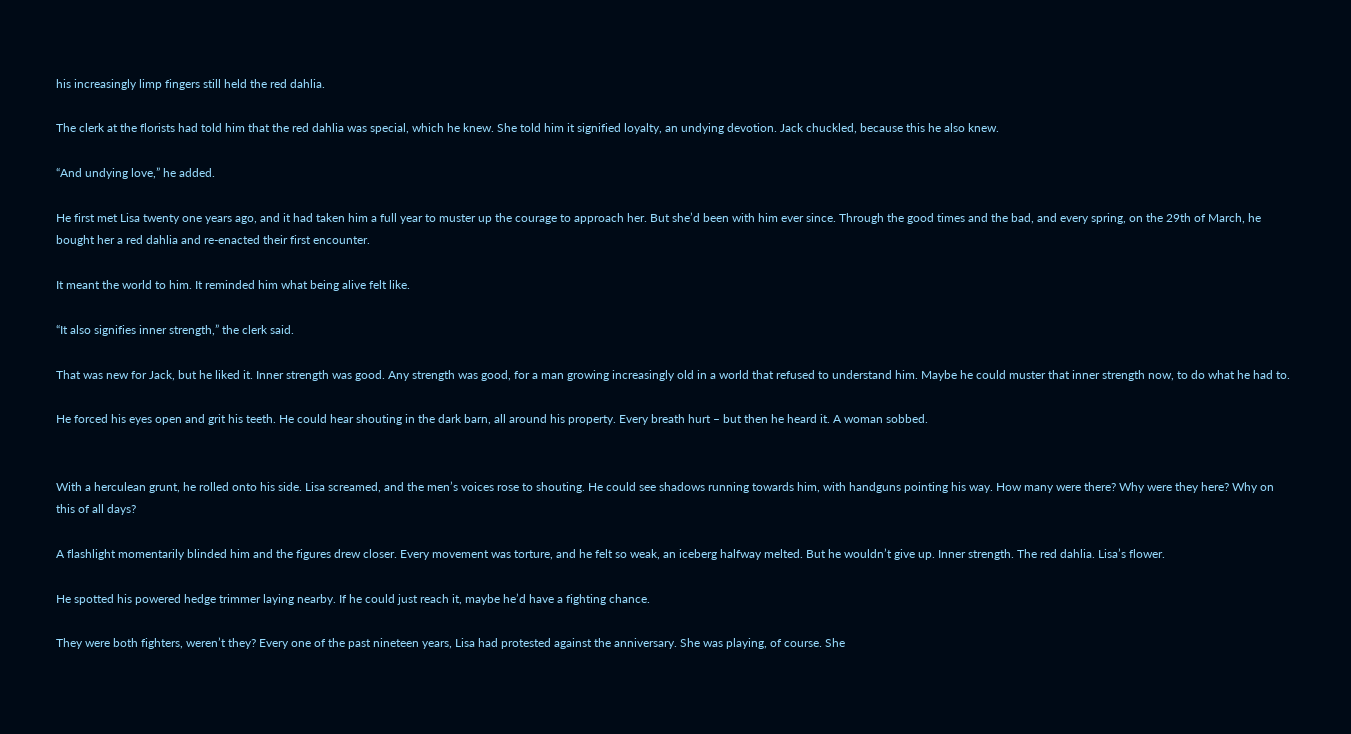his increasingly limp fingers still held the red dahlia.

The clerk at the florists had told him that the red dahlia was special, which he knew. She told him it signified loyalty, an undying devotion. Jack chuckled, because this he also knew.

“And undying love,” he added.

He first met Lisa twenty one years ago, and it had taken him a full year to muster up the courage to approach her. But she’d been with him ever since. Through the good times and the bad, and every spring, on the 29th of March, he bought her a red dahlia and re-enacted their first encounter.

It meant the world to him. It reminded him what being alive felt like.

“It also signifies inner strength,” the clerk said.

That was new for Jack, but he liked it. Inner strength was good. Any strength was good, for a man growing increasingly old in a world that refused to understand him. Maybe he could muster that inner strength now, to do what he had to.

He forced his eyes open and grit his teeth. He could hear shouting in the dark barn, all around his property. Every breath hurt – but then he heard it. A woman sobbed.


With a herculean grunt, he rolled onto his side. Lisa screamed, and the men’s voices rose to shouting. He could see shadows running towards him, with handguns pointing his way. How many were there? Why were they here? Why on this of all days?

A flashlight momentarily blinded him and the figures drew closer. Every movement was torture, and he felt so weak, an iceberg halfway melted. But he wouldn’t give up. Inner strength. The red dahlia. Lisa’s flower.

He spotted his powered hedge trimmer laying nearby. If he could just reach it, maybe he’d have a fighting chance.

They were both fighters, weren’t they? Every one of the past nineteen years, Lisa had protested against the anniversary. She was playing, of course. She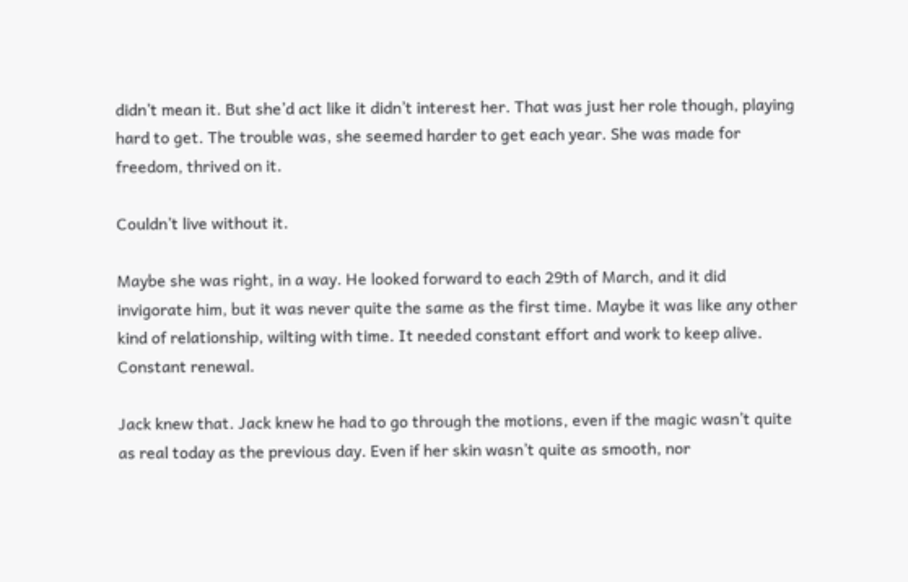didn’t mean it. But she’d act like it didn’t interest her. That was just her role though, playing hard to get. The trouble was, she seemed harder to get each year. She was made for freedom, thrived on it.

Couldn’t live without it.

Maybe she was right, in a way. He looked forward to each 29th of March, and it did invigorate him, but it was never quite the same as the first time. Maybe it was like any other kind of relationship, wilting with time. It needed constant effort and work to keep alive. Constant renewal.

Jack knew that. Jack knew he had to go through the motions, even if the magic wasn’t quite as real today as the previous day. Even if her skin wasn’t quite as smooth, nor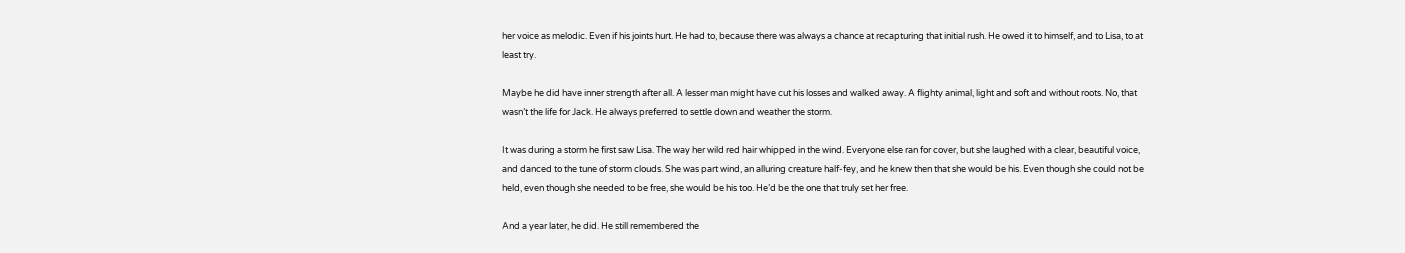her voice as melodic. Even if his joints hurt. He had to, because there was always a chance at recapturing that initial rush. He owed it to himself, and to Lisa, to at least try.

Maybe he did have inner strength after all. A lesser man might have cut his losses and walked away. A flighty animal, light and soft and without roots. No, that wasn’t the life for Jack. He always preferred to settle down and weather the storm.

It was during a storm he first saw Lisa. The way her wild red hair whipped in the wind. Everyone else ran for cover, but she laughed with a clear, beautiful voice, and danced to the tune of storm clouds. She was part wind, an alluring creature half-fey, and he knew then that she would be his. Even though she could not be held, even though she needed to be free, she would be his too. He’d be the one that truly set her free.

And a year later, he did. He still remembered the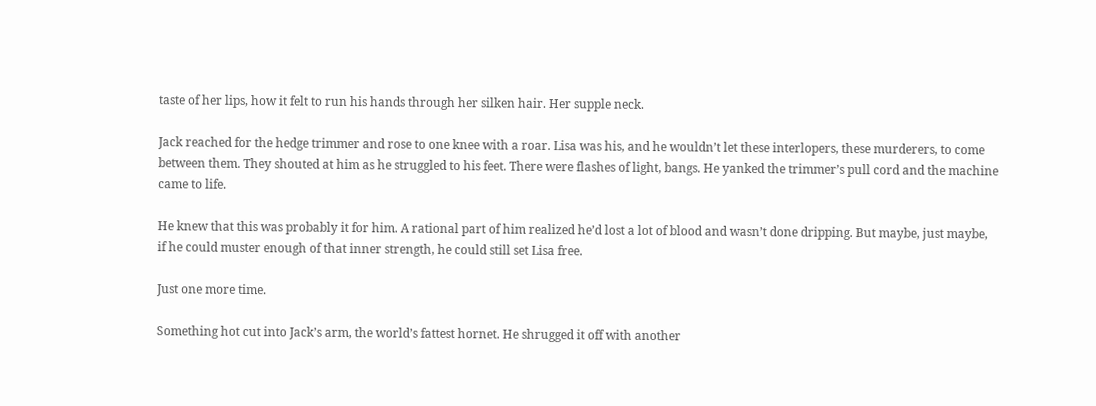taste of her lips, how it felt to run his hands through her silken hair. Her supple neck.

Jack reached for the hedge trimmer and rose to one knee with a roar. Lisa was his, and he wouldn’t let these interlopers, these murderers, to come between them. They shouted at him as he struggled to his feet. There were flashes of light, bangs. He yanked the trimmer’s pull cord and the machine came to life.

He knew that this was probably it for him. A rational part of him realized he’d lost a lot of blood and wasn’t done dripping. But maybe, just maybe, if he could muster enough of that inner strength, he could still set Lisa free.

Just one more time.

Something hot cut into Jack’s arm, the world’s fattest hornet. He shrugged it off with another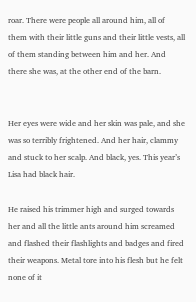roar. There were people all around him, all of them with their little guns and their little vests, all of them standing between him and her. And there she was, at the other end of the barn.


Her eyes were wide and her skin was pale, and she was so terribly frightened. And her hair, clammy and stuck to her scalp. And black, yes. This year’s Lisa had black hair.

He raised his trimmer high and surged towards her and all the little ants around him screamed and flashed their flashlights and badges and fired their weapons. Metal tore into his flesh but he felt none of it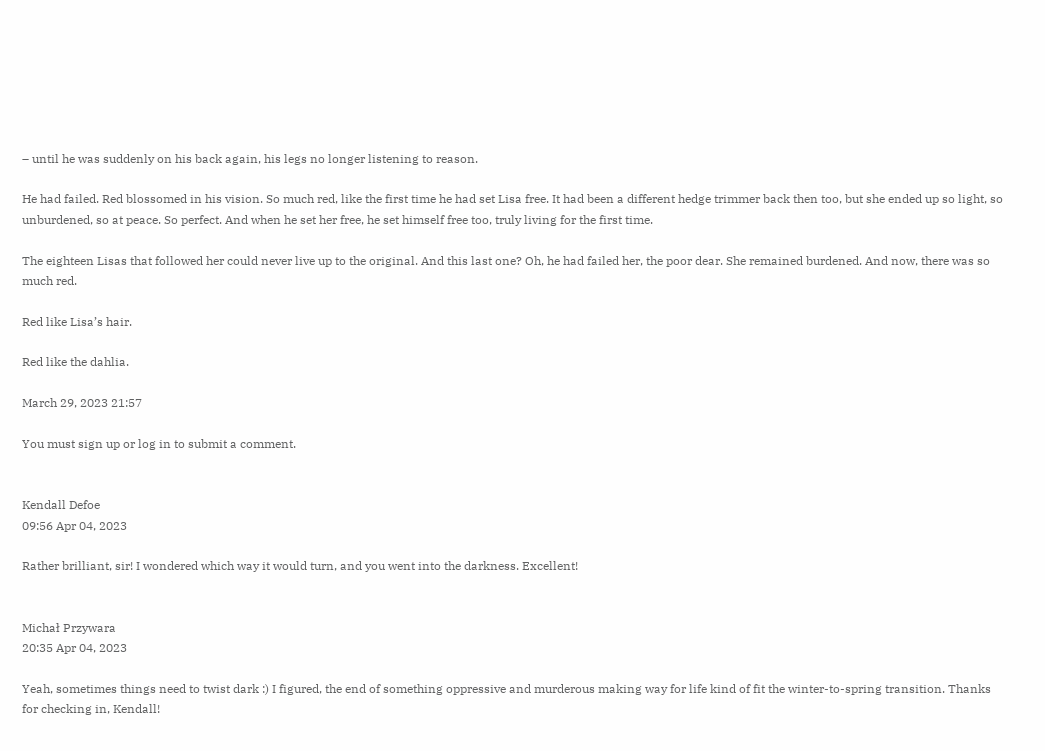– until he was suddenly on his back again, his legs no longer listening to reason.

He had failed. Red blossomed in his vision. So much red, like the first time he had set Lisa free. It had been a different hedge trimmer back then too, but she ended up so light, so unburdened, so at peace. So perfect. And when he set her free, he set himself free too, truly living for the first time.

The eighteen Lisas that followed her could never live up to the original. And this last one? Oh, he had failed her, the poor dear. She remained burdened. And now, there was so much red.

Red like Lisa’s hair.

Red like the dahlia.

March 29, 2023 21:57

You must sign up or log in to submit a comment.


Kendall Defoe
09:56 Apr 04, 2023

Rather brilliant, sir! I wondered which way it would turn, and you went into the darkness. Excellent!


Michał Przywara
20:35 Apr 04, 2023

Yeah, sometimes things need to twist dark :) I figured, the end of something oppressive and murderous making way for life kind of fit the winter-to-spring transition. Thanks for checking in, Kendall!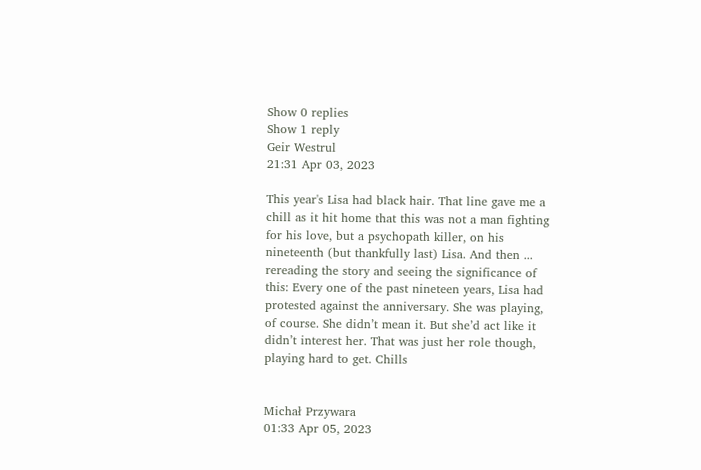Show 0 replies
Show 1 reply
Geir Westrul
21:31 Apr 03, 2023

This year's Lisa had black hair. That line gave me a chill as it hit home that this was not a man fighting for his love, but a psychopath killer, on his nineteenth (but thankfully last) Lisa. And then ... rereading the story and seeing the significance of this: Every one of the past nineteen years, Lisa had protested against the anniversary. She was playing, of course. She didn’t mean it. But she’d act like it didn’t interest her. That was just her role though, playing hard to get. Chills


Michał Przywara
01:33 Apr 05, 2023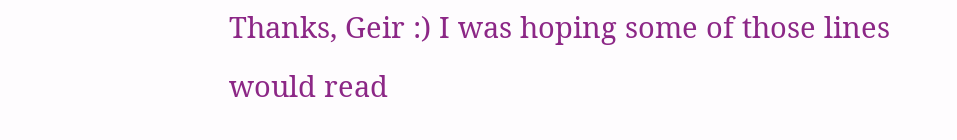Thanks, Geir :) I was hoping some of those lines would read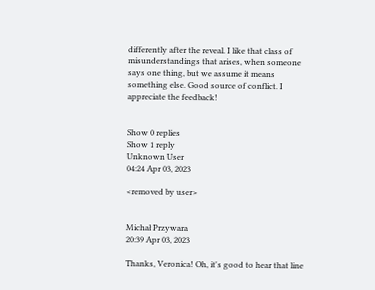differently after the reveal. I like that class of misunderstandings that arises, when someone says one thing, but we assume it means something else. Good source of conflict. I appreciate the feedback!


Show 0 replies
Show 1 reply
Unknown User
04:24 Apr 03, 2023

<removed by user>


Michał Przywara
20:39 Apr 03, 2023

Thanks, Veronica! Oh, it's good to hear that line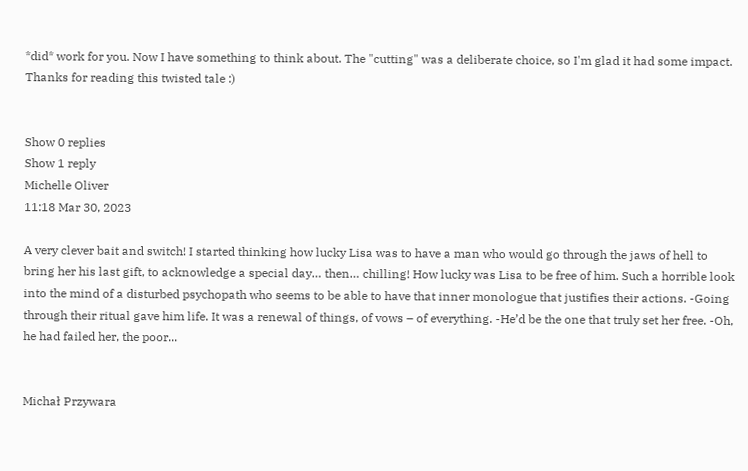*did* work for you. Now I have something to think about. The "cutting" was a deliberate choice, so I'm glad it had some impact. Thanks for reading this twisted tale :)


Show 0 replies
Show 1 reply
Michelle Oliver
11:18 Mar 30, 2023

A very clever bait and switch! I started thinking how lucky Lisa was to have a man who would go through the jaws of hell to bring her his last gift, to acknowledge a special day… then… chilling! How lucky was Lisa to be free of him. Such a horrible look into the mind of a disturbed psychopath who seems to be able to have that inner monologue that justifies their actions. -Going through their ritual gave him life. It was a renewal of things, of vows – of everything. -He’d be the one that truly set her free. -Oh, he had failed her, the poor...


Michał Przywara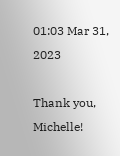01:03 Mar 31, 2023

Thank you, Michelle!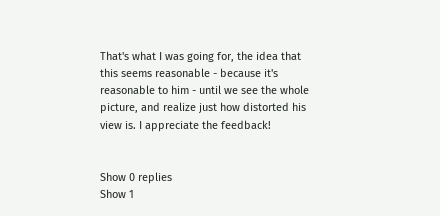That's what I was going for, the idea that this seems reasonable - because it's reasonable to him - until we see the whole picture, and realize just how distorted his view is. I appreciate the feedback!


Show 0 replies
Show 1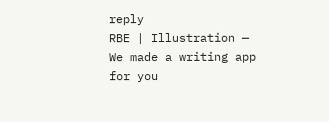reply
RBE | Illustration — We made a writing app for you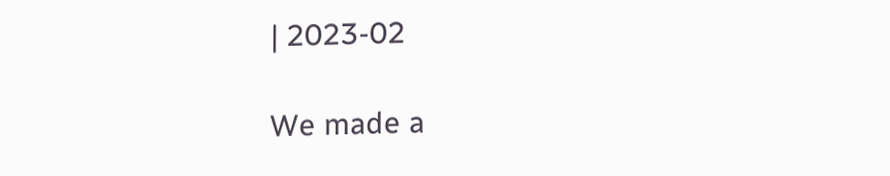| 2023-02

We made a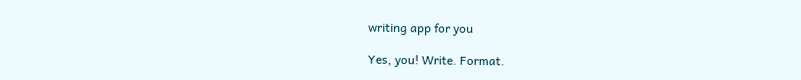writing app for you

Yes, you! Write. Format.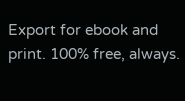Export for ebook and print. 100% free, always.